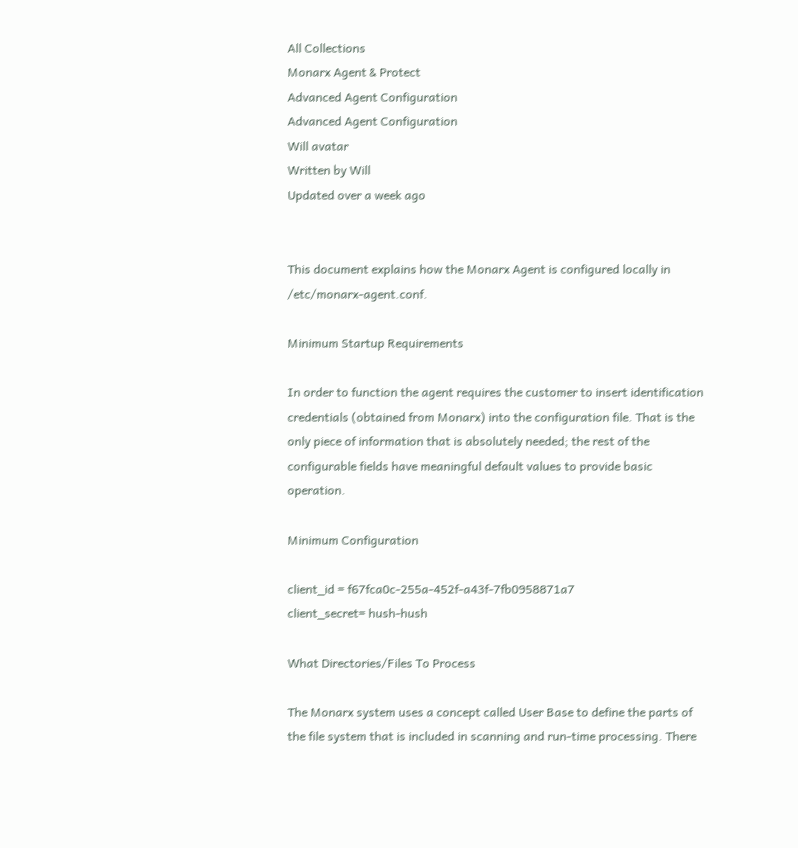All Collections
Monarx Agent & Protect
Advanced Agent Configuration
Advanced Agent Configuration
Will avatar
Written by Will
Updated over a week ago


This document explains how the Monarx Agent is configured locally in /etc/monarx-agent.conf.

Minimum Startup Requirements

In order to function the agent requires the customer to insert identification credentials (obtained from Monarx) into the configuration file. That is the only piece of information that is absolutely needed; the rest of the configurable fields have meaningful default values to provide basic operation.

Minimum Configuration

client_id = f67fca0c-255a-452f-a43f-7fb0958871a7
client_secret= hush-hush

What Directories/Files To Process

The Monarx system uses a concept called User Base to define the parts of the file system that is included in scanning and run-time processing. There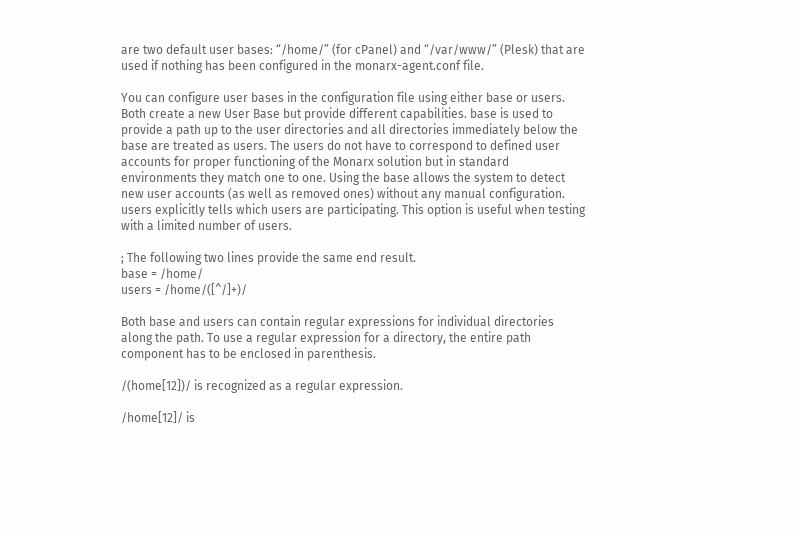are two default user bases: “/home/” (for cPanel) and “/var/www/” (Plesk) that are used if nothing has been configured in the monarx-agent.conf file.

You can configure user bases in the configuration file using either base or users. Both create a new User Base but provide different capabilities. base is used to provide a path up to the user directories and all directories immediately below the base are treated as users. The users do not have to correspond to defined user accounts for proper functioning of the Monarx solution but in standard environments they match one to one. Using the base allows the system to detect new user accounts (as well as removed ones) without any manual configuration. users explicitly tells which users are participating. This option is useful when testing with a limited number of users.

; The following two lines provide the same end result.
base = /home/
users = /home/([^/]+)/

Both base and users can contain regular expressions for individual directories along the path. To use a regular expression for a directory, the entire path component has to be enclosed in parenthesis.

/(home[12])/ is recognized as a regular expression.

/home[12]/ is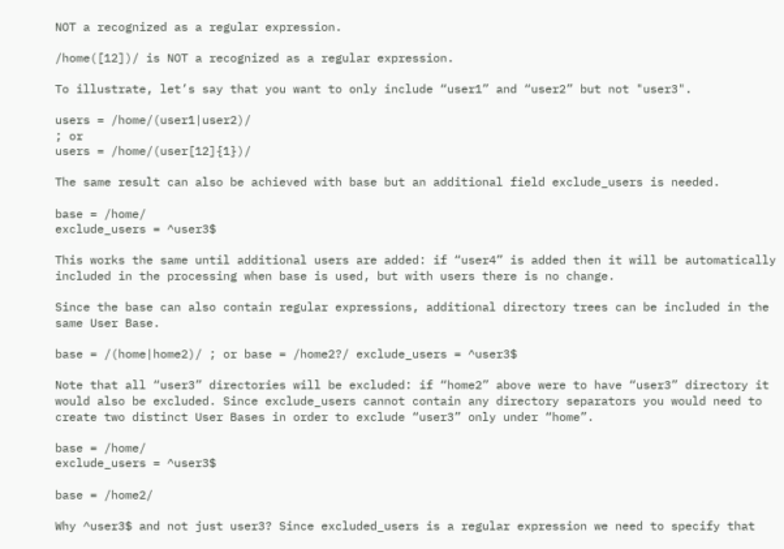NOT a recognized as a regular expression.

/home([12])/ is NOT a recognized as a regular expression.

To illustrate, let’s say that you want to only include “user1” and “user2” but not "user3".

users = /home/(user1|user2)/
; or
users = /home/(user[12]{1})/

The same result can also be achieved with base but an additional field exclude_users is needed.

base = /home/
exclude_users = ^user3$

This works the same until additional users are added: if “user4” is added then it will be automatically included in the processing when base is used, but with users there is no change.

Since the base can also contain regular expressions, additional directory trees can be included in the same User Base.

base = /(home|home2)/ ; or base = /home2?/ exclude_users = ^user3$

Note that all “user3” directories will be excluded: if “home2” above were to have “user3” directory it would also be excluded. Since exclude_users cannot contain any directory separators you would need to create two distinct User Bases in order to exclude “user3” only under “home”.

base = /home/
exclude_users = ^user3$

base = /home2/

Why ^user3$ and not just user3? Since excluded_users is a regular expression we need to specify that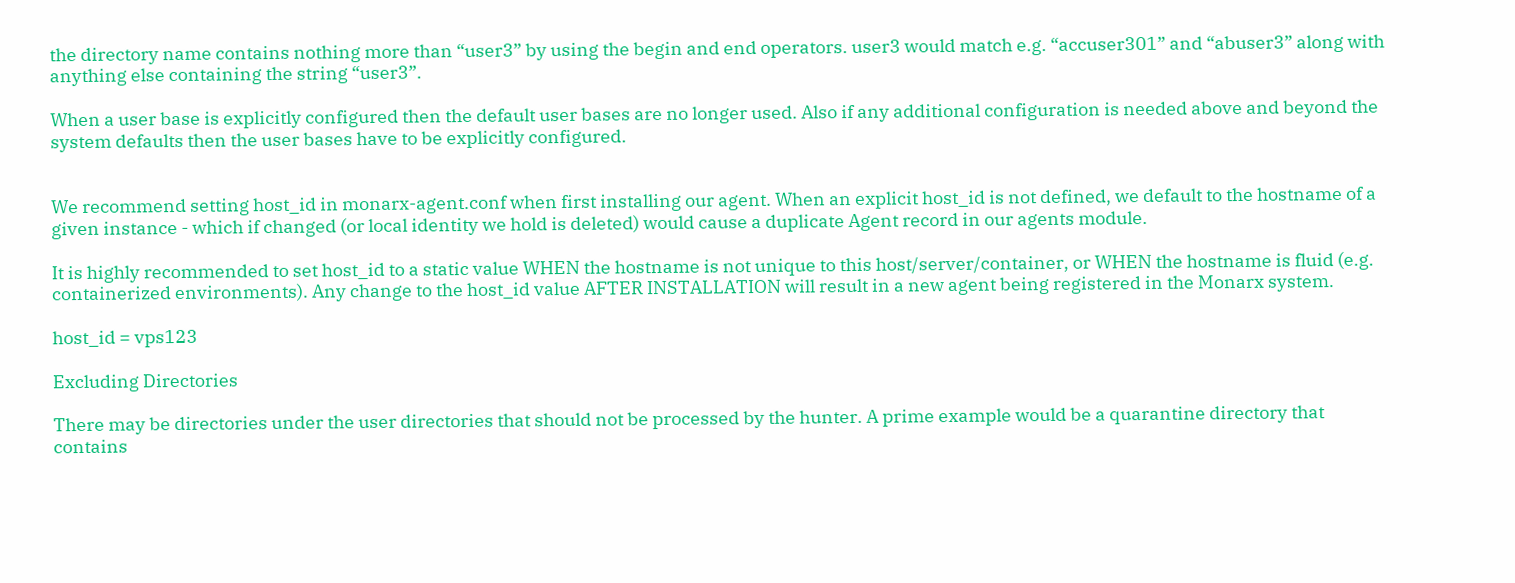the directory name contains nothing more than “user3” by using the begin and end operators. user3 would match e.g. “accuser301” and “abuser3” along with anything else containing the string “user3”.

When a user base is explicitly configured then the default user bases are no longer used. Also if any additional configuration is needed above and beyond the system defaults then the user bases have to be explicitly configured.


We recommend setting host_id in monarx-agent.conf when first installing our agent. When an explicit host_id is not defined, we default to the hostname of a given instance - which if changed (or local identity we hold is deleted) would cause a duplicate Agent record in our agents module.

It is highly recommended to set host_id to a static value WHEN the hostname is not unique to this host/server/container, or WHEN the hostname is fluid (e.g. containerized environments). Any change to the host_id value AFTER INSTALLATION will result in a new agent being registered in the Monarx system.

host_id = vps123

Excluding Directories

There may be directories under the user directories that should not be processed by the hunter. A prime example would be a quarantine directory that contains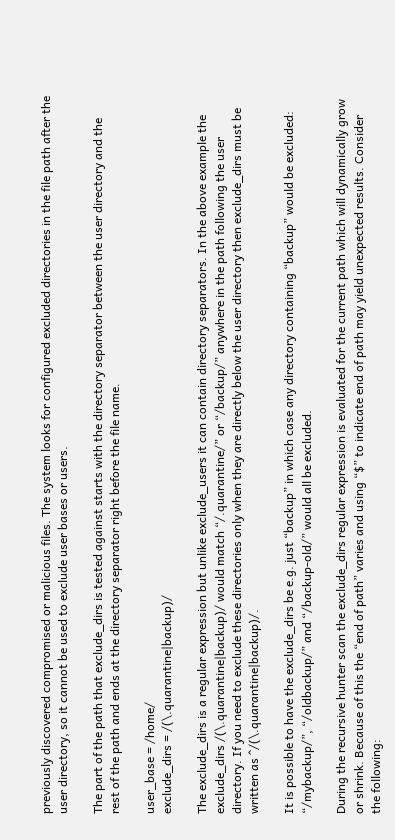previously discovered compromised or malicious files. The system looks for configured excluded directories in the file path after the user directory, so it cannot be used to exclude user bases or users.

The part of the path that exclude_dirs is tested against starts with the directory separator between the user directory and the rest of the path and ends at the directory separator right before the file name.

user_base = /home/
exclude_dirs = /(\.quarantine|backup)/

The exclude_dirs is a regular expression but unlike exclude_users it can contain directory separators. In the above example the exclude_dirs /(\.quarantine|backup)/ would match “/.quarantine/” or “/backup/” anywhere in the path following the user directory. If you need to exclude these directories only when they are directly below the user directory then exclude_dirs must be written as ^/(\.quarantine|backup)/.

It is possible to have the exclude_dirs be e.g. just “backup” in which case any directory containing “backup” would be excluded: “/mybackup/”, “/oldbackup/” and “/backup-old/” would all be excluded.

During the recursive hunter scan the exclude_dirs regular expression is evaluated for the current path which will dynamically grow or shrink. Because of this the “end of path” varies and using “$” to indicate end of path may yield unexpected results. Consider the following: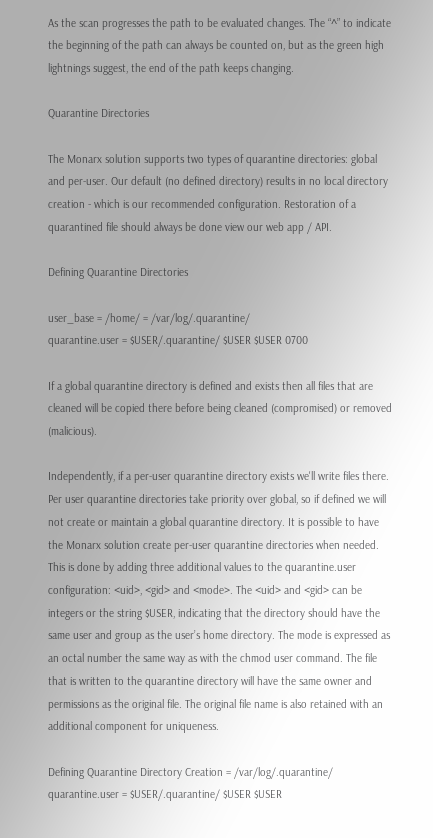As the scan progresses the path to be evaluated changes. The “^” to indicate the beginning of the path can always be counted on, but as the green high lightnings suggest, the end of the path keeps changing.

Quarantine Directories

The Monarx solution supports two types of quarantine directories: global and per-user. Our default (no defined directory) results in no local directory creation - which is our recommended configuration. Restoration of a quarantined file should always be done view our web app / API.

Defining Quarantine Directories

user_base = /home/ = /var/log/.quarantine/
quarantine.user = $USER/.quarantine/ $USER $USER 0700

If a global quarantine directory is defined and exists then all files that are cleaned will be copied there before being cleaned (compromised) or removed (malicious).

Independently, if a per-user quarantine directory exists we'll write files there. Per user quarantine directories take priority over global, so if defined we will not create or maintain a global quarantine directory. It is possible to have the Monarx solution create per-user quarantine directories when needed. This is done by adding three additional values to the quarantine.user configuration: <uid>, <gid> and <mode>. The <uid> and <gid> can be integers or the string $USER, indicating that the directory should have the same user and group as the user’s home directory. The mode is expressed as an octal number the same way as with the chmod user command. The file that is written to the quarantine directory will have the same owner and permissions as the original file. The original file name is also retained with an additional component for uniqueness.

Defining Quarantine Directory Creation = /var/log/.quarantine/
quarantine.user = $USER/.quarantine/ $USER $USER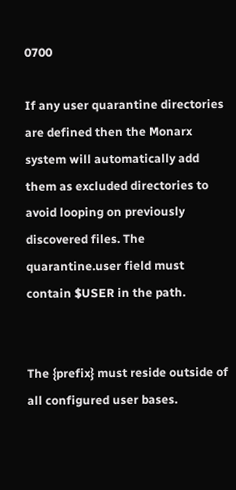0700

If any user quarantine directories are defined then the Monarx system will automatically add them as excluded directories to avoid looping on previously discovered files. The quarantine.user field must contain $USER in the path.


The {prefix} must reside outside of all configured user bases.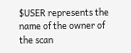$USER represents the name of the owner of the scan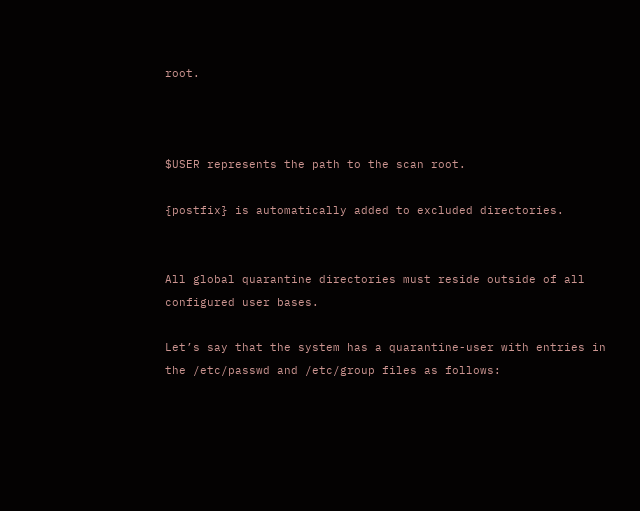root.



$USER represents the path to the scan root.

{postfix} is automatically added to excluded directories.


All global quarantine directories must reside outside of all configured user bases.

Let’s say that the system has a quarantine-user with entries in the /etc/passwd and /etc/group files as follows: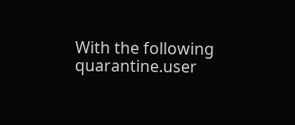With the following quarantine.user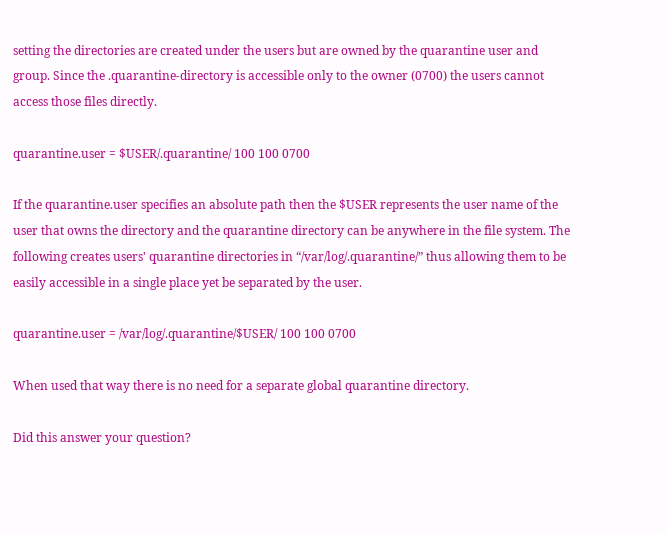setting the directories are created under the users but are owned by the quarantine user and group. Since the .quarantine-directory is accessible only to the owner (0700) the users cannot access those files directly.

quarantine.user = $USER/.quarantine/ 100 100 0700

If the quarantine.user specifies an absolute path then the $USER represents the user name of the user that owns the directory and the quarantine directory can be anywhere in the file system. The following creates users' quarantine directories in “/var/log/.quarantine/” thus allowing them to be easily accessible in a single place yet be separated by the user.

quarantine.user = /var/log/.quarantine/$USER/ 100 100 0700

When used that way there is no need for a separate global quarantine directory.

Did this answer your question?